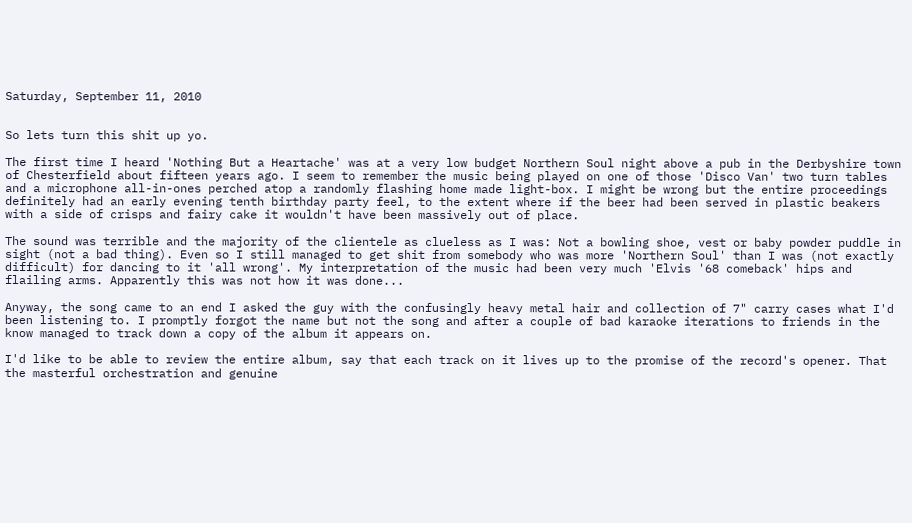Saturday, September 11, 2010


So lets turn this shit up yo.

The first time I heard 'Nothing But a Heartache' was at a very low budget Northern Soul night above a pub in the Derbyshire town of Chesterfield about fifteen years ago. I seem to remember the music being played on one of those 'Disco Van' two turn tables and a microphone all-in-ones perched atop a randomly flashing home made light-box. I might be wrong but the entire proceedings definitely had an early evening tenth birthday party feel, to the extent where if the beer had been served in plastic beakers with a side of crisps and fairy cake it wouldn't have been massively out of place.

The sound was terrible and the majority of the clientele as clueless as I was: Not a bowling shoe, vest or baby powder puddle in sight (not a bad thing). Even so I still managed to get shit from somebody who was more 'Northern Soul' than I was (not exactly difficult) for dancing to it 'all wrong'. My interpretation of the music had been very much 'Elvis '68 comeback' hips and flailing arms. Apparently this was not how it was done...

Anyway, the song came to an end I asked the guy with the confusingly heavy metal hair and collection of 7" carry cases what I'd been listening to. I promptly forgot the name but not the song and after a couple of bad karaoke iterations to friends in the know managed to track down a copy of the album it appears on.

I'd like to be able to review the entire album, say that each track on it lives up to the promise of the record's opener. That the masterful orchestration and genuine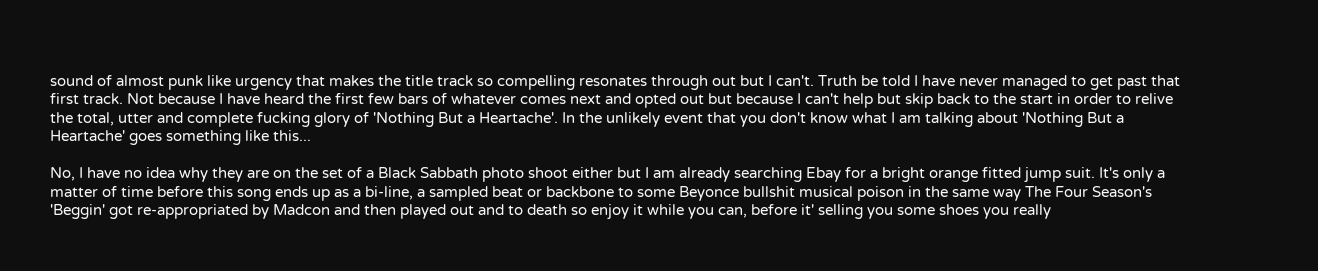sound of almost punk like urgency that makes the title track so compelling resonates through out but I can't. Truth be told I have never managed to get past that first track. Not because I have heard the first few bars of whatever comes next and opted out but because I can't help but skip back to the start in order to relive the total, utter and complete fucking glory of 'Nothing But a Heartache'. In the unlikely event that you don't know what I am talking about 'Nothing But a Heartache' goes something like this...

No, I have no idea why they are on the set of a Black Sabbath photo shoot either but I am already searching Ebay for a bright orange fitted jump suit. It's only a matter of time before this song ends up as a bi-line, a sampled beat or backbone to some Beyonce bullshit musical poison in the same way The Four Season's 'Beggin' got re-appropriated by Madcon and then played out and to death so enjoy it while you can, before it' selling you some shoes you really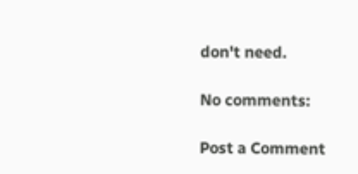don't need.

No comments:

Post a Comment